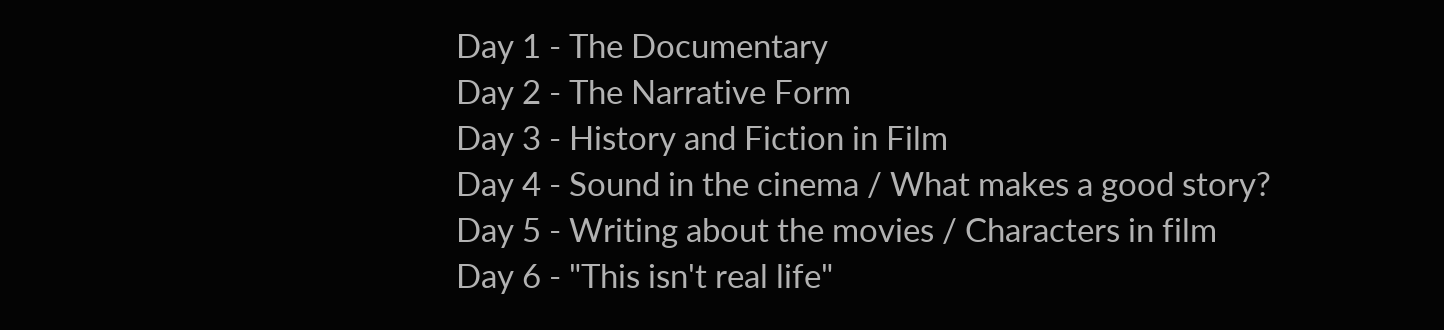Day 1 - The Documentary
Day 2 - The Narrative Form
Day 3 - History and Fiction in Film
Day 4 - Sound in the cinema / What makes a good story?
Day 5 - Writing about the movies / Characters in film
Day 6 - "This isn't real life"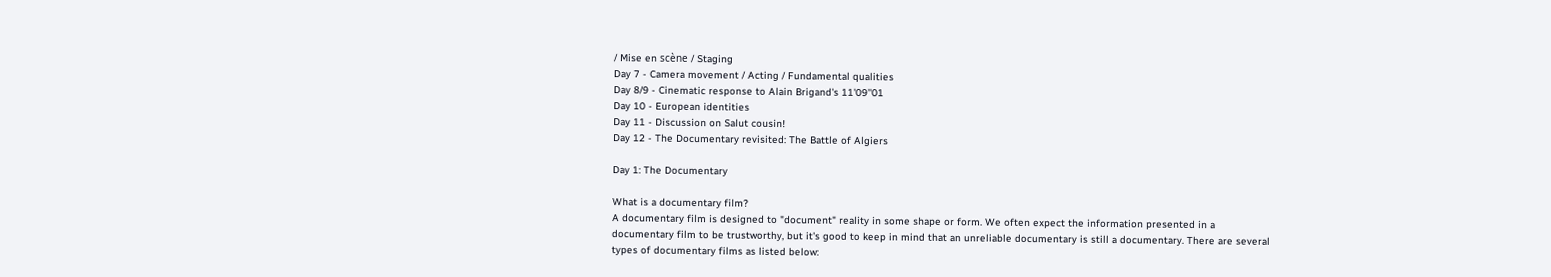/ Mise en scène / Staging
Day 7 - Camera movement / Acting / Fundamental qualities
Day 8/9 - Cinematic response to Alain Brigand's 11'09''01
Day 10 - European identities
Day 11 - Discussion on Salut cousin!
Day 12 - The Documentary revisited: The Battle of Algiers

Day 1: The Documentary

What is a documentary film?
A documentary film is designed to "document" reality in some shape or form. We often expect the information presented in a documentary film to be trustworthy, but it's good to keep in mind that an unreliable documentary is still a documentary. There are several types of documentary films as listed below: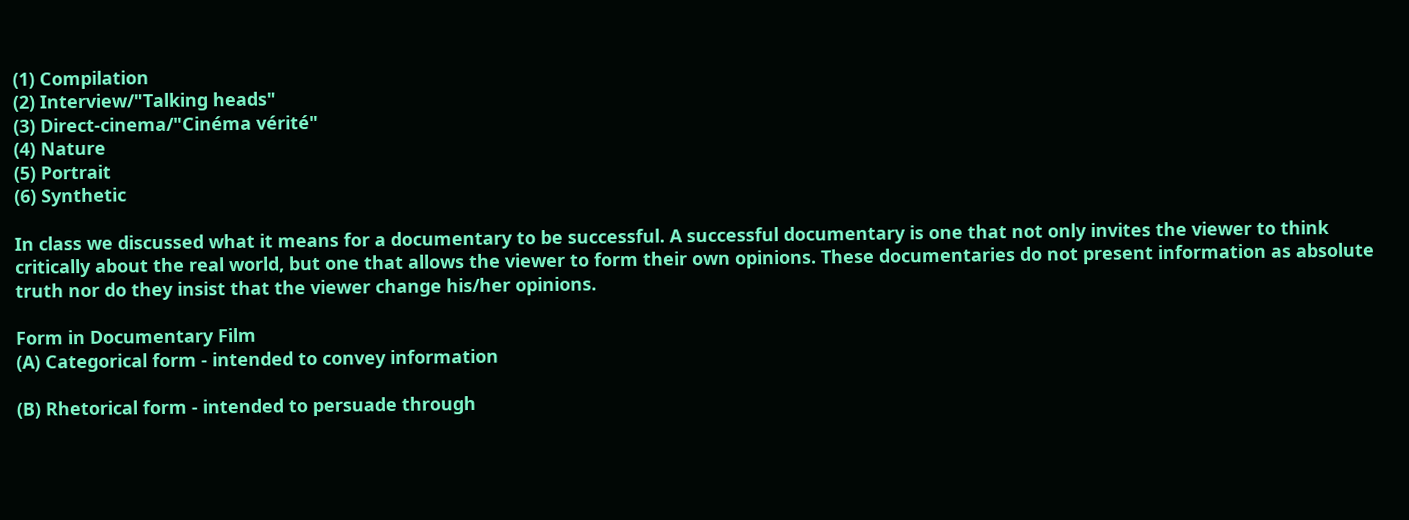(1) Compilation
(2) Interview/"Talking heads"
(3) Direct-cinema/"Cinéma vérité"
(4) Nature
(5) Portrait
(6) Synthetic

In class we discussed what it means for a documentary to be successful. A successful documentary is one that not only invites the viewer to think critically about the real world, but one that allows the viewer to form their own opinions. These documentaries do not present information as absolute truth nor do they insist that the viewer change his/her opinions.

Form in Documentary Film
(A) Categorical form - intended to convey information

(B) Rhetorical form - intended to persuade through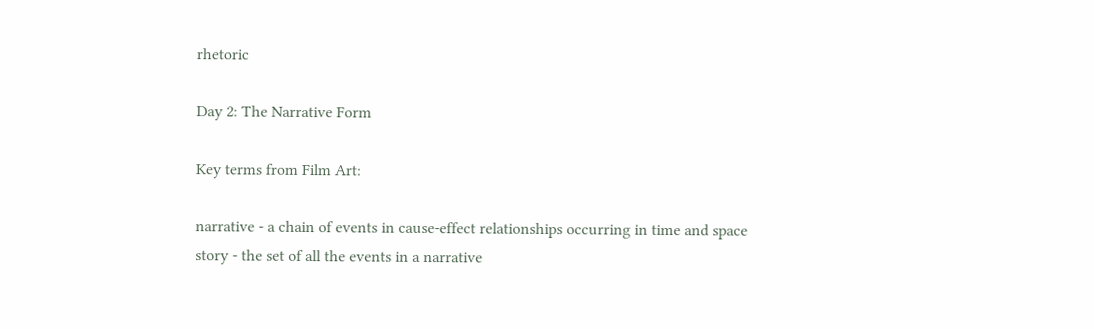rhetoric

Day 2: The Narrative Form

Key terms from Film Art:

narrative - a chain of events in cause-effect relationships occurring in time and space
story - the set of all the events in a narrative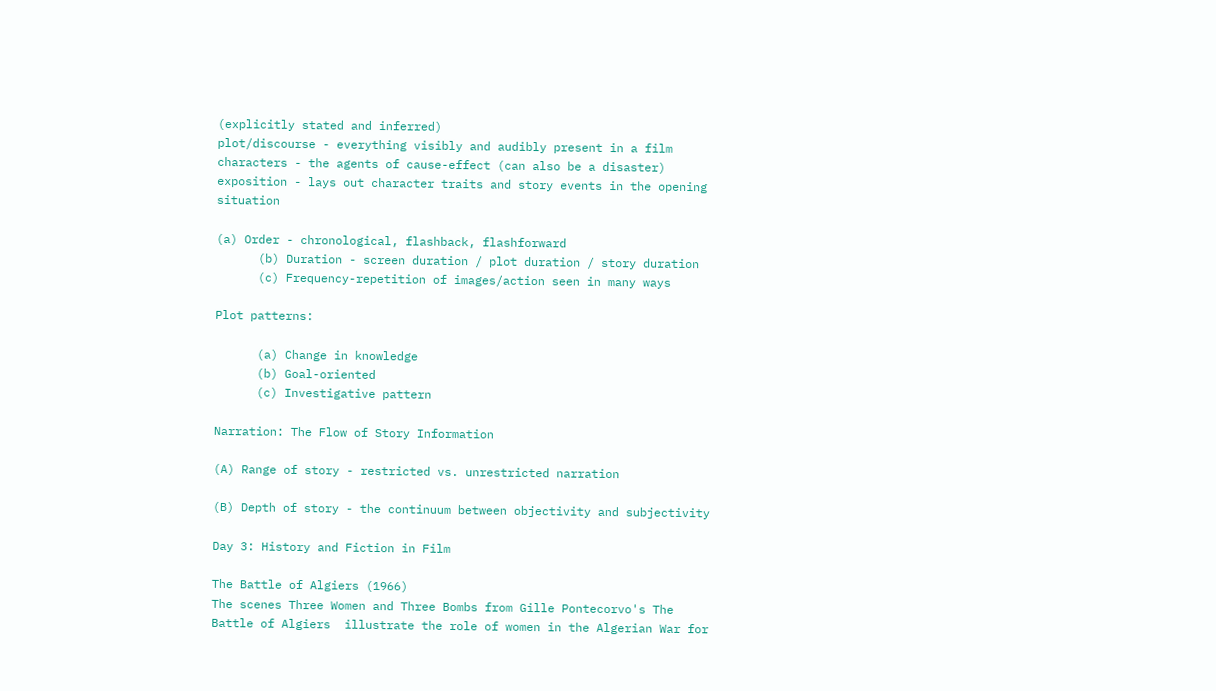(explicitly stated and inferred)
plot/discourse - everything visibly and audibly present in a film
characters - the agents of cause-effect (can also be a disaster)
exposition - lays out character traits and story events in the opening situation

(a) Order - chronological, flashback, flashforward
      (b) Duration - screen duration / plot duration / story duration
      (c) Frequency-repetition of images/action seen in many ways

Plot patterns:

      (a) Change in knowledge
      (b) Goal-oriented
      (c) Investigative pattern

Narration: The Flow of Story Information

(A) Range of story - restricted vs. unrestricted narration

(B) Depth of story - the continuum between objectivity and subjectivity

Day 3: History and Fiction in Film

The Battle of Algiers (1966)
The scenes Three Women and Three Bombs from Gille Pontecorvo's The Battle of Algiers  illustrate the role of women in the Algerian War for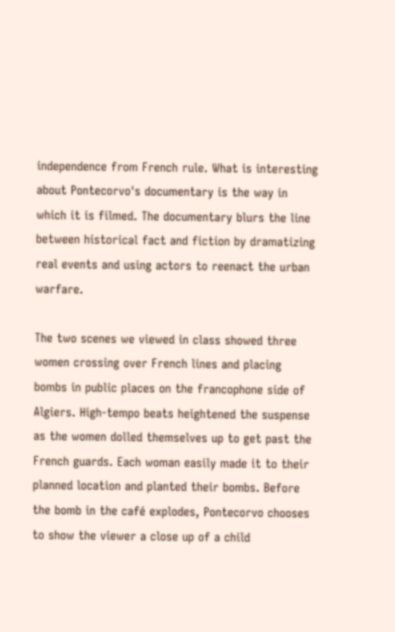independence from French rule. What is interesting about Pontecorvo's documentary is the way in which it is filmed. The documentary blurs the line between historical fact and fiction by dramatizing real events and using actors to reenact the urban warfare.

The two scenes we viewed in class showed three women crossing over French lines and placing bombs in public places on the francophone side of Algiers. High-tempo beats heightened the suspense as the women dolled themselves up to get past the French guards. Each woman easily made it to their planned location and planted their bombs. Before the bomb in the café explodes, Pontecorvo chooses to show the viewer a close up of a child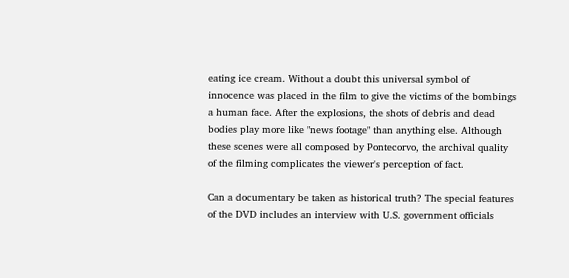eating ice cream. Without a doubt this universal symbol of innocence was placed in the film to give the victims of the bombings a human face. After the explosions, the shots of debris and dead bodies play more like "news footage" than anything else. Although these scenes were all composed by Pontecorvo, the archival quality of the filming complicates the viewer's perception of fact.

Can a documentary be taken as historical truth? The special features of the DVD includes an interview with U.S. government officials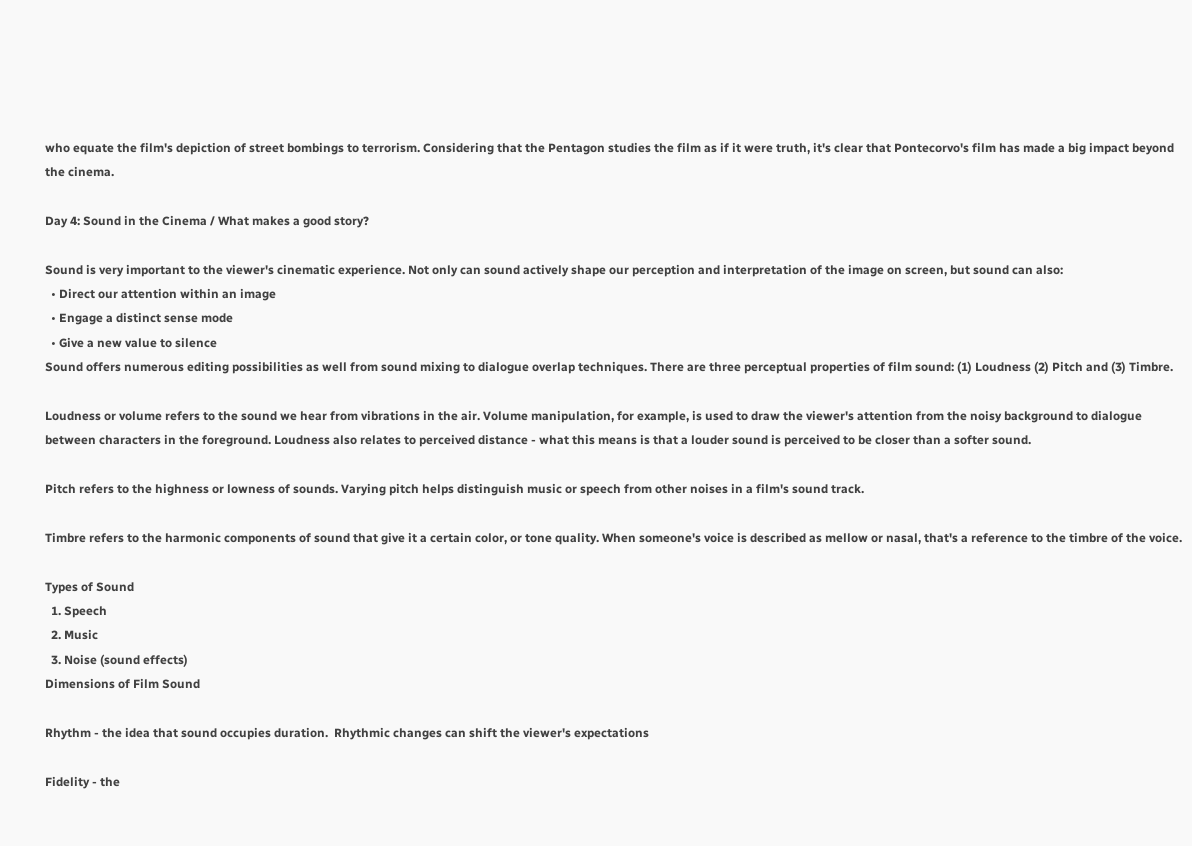who equate the film's depiction of street bombings to terrorism. Considering that the Pentagon studies the film as if it were truth, it's clear that Pontecorvo's film has made a big impact beyond the cinema.

Day 4: Sound in the Cinema / What makes a good story?

Sound is very important to the viewer's cinematic experience. Not only can sound actively shape our perception and interpretation of the image on screen, but sound can also:
  • Direct our attention within an image
  • Engage a distinct sense mode
  • Give a new value to silence
Sound offers numerous editing possibilities as well from sound mixing to dialogue overlap techniques. There are three perceptual properties of film sound: (1) Loudness (2) Pitch and (3) Timbre.

Loudness or volume refers to the sound we hear from vibrations in the air. Volume manipulation, for example, is used to draw the viewer's attention from the noisy background to dialogue between characters in the foreground. Loudness also relates to perceived distance - what this means is that a louder sound is perceived to be closer than a softer sound.

Pitch refers to the highness or lowness of sounds. Varying pitch helps distinguish music or speech from other noises in a film's sound track.

Timbre refers to the harmonic components of sound that give it a certain color, or tone quality. When someone's voice is described as mellow or nasal, that's a reference to the timbre of the voice.

Types of Sound
  1. Speech
  2. Music
  3. Noise (sound effects)
Dimensions of Film Sound

Rhythm - the idea that sound occupies duration.  Rhythmic changes can shift the viewer's expectations

Fidelity - the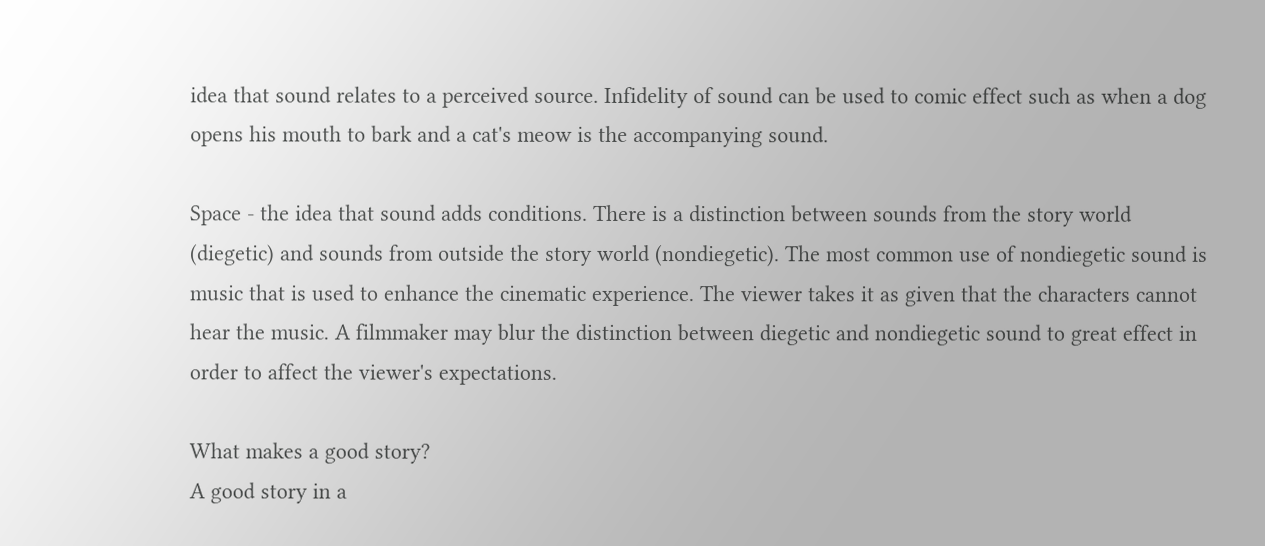idea that sound relates to a perceived source. Infidelity of sound can be used to comic effect such as when a dog opens his mouth to bark and a cat's meow is the accompanying sound.

Space - the idea that sound adds conditions. There is a distinction between sounds from the story world (diegetic) and sounds from outside the story world (nondiegetic). The most common use of nondiegetic sound is music that is used to enhance the cinematic experience. The viewer takes it as given that the characters cannot hear the music. A filmmaker may blur the distinction between diegetic and nondiegetic sound to great effect in order to affect the viewer's expectations.

What makes a good story?
A good story in a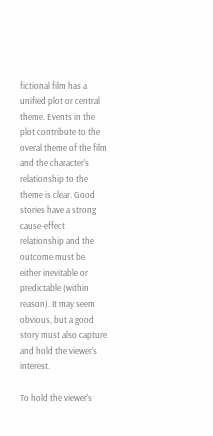fictional film has a unified plot or central theme. Events in the plot contribute to the overal theme of the film and the character's relationship to the theme is clear. Good stories have a strong cause-effect relationship and the outcome must be either inevitable or predictable (within reason). It may seem obvious, but a good story must also capture and hold the viewer's interest.

To hold the viewer's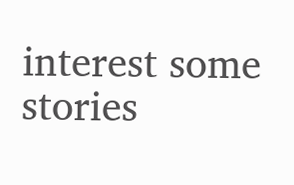interest some stories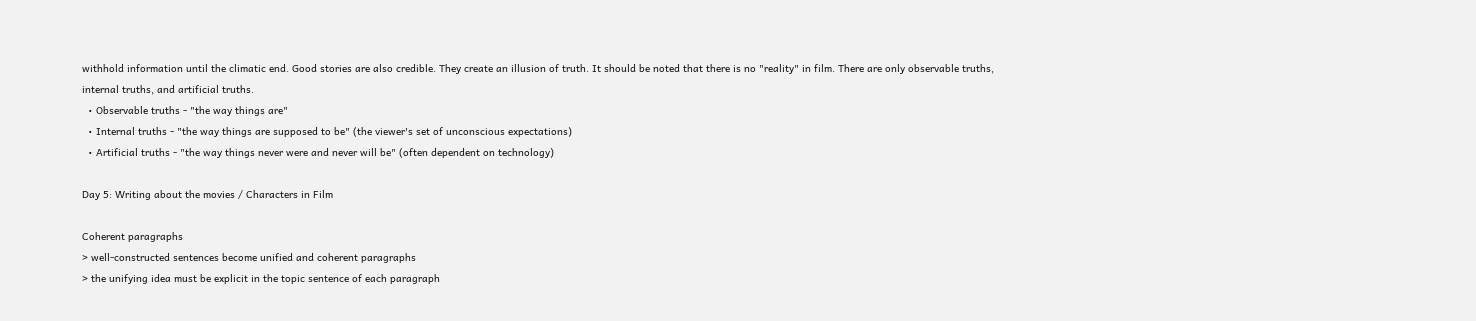withhold information until the climatic end. Good stories are also credible. They create an illusion of truth. It should be noted that there is no "reality" in film. There are only observable truths, internal truths, and artificial truths.
  • Observable truths - "the way things are"
  • Internal truths - "the way things are supposed to be" (the viewer's set of unconscious expectations)
  • Artificial truths - "the way things never were and never will be" (often dependent on technology)

Day 5: Writing about the movies / Characters in Film

Coherent paragraphs
> well-constructed sentences become unified and coherent paragraphs
> the unifying idea must be explicit in the topic sentence of each paragraph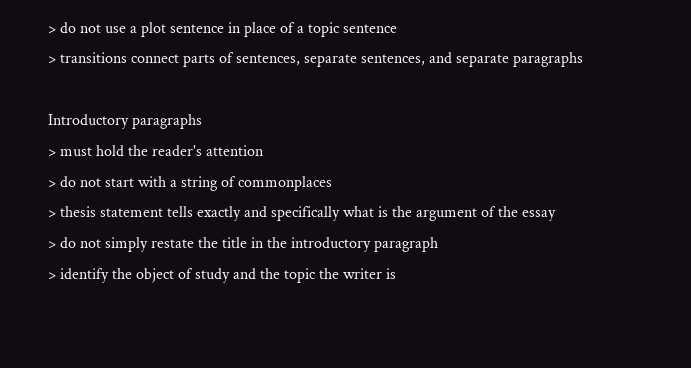> do not use a plot sentence in place of a topic sentence
> transitions connect parts of sentences, separate sentences, and separate paragraphs

Introductory paragraphs
> must hold the reader's attention
> do not start with a string of commonplaces
> thesis statement tells exactly and specifically what is the argument of the essay
> do not simply restate the title in the introductory paragraph
> identify the object of study and the topic the writer is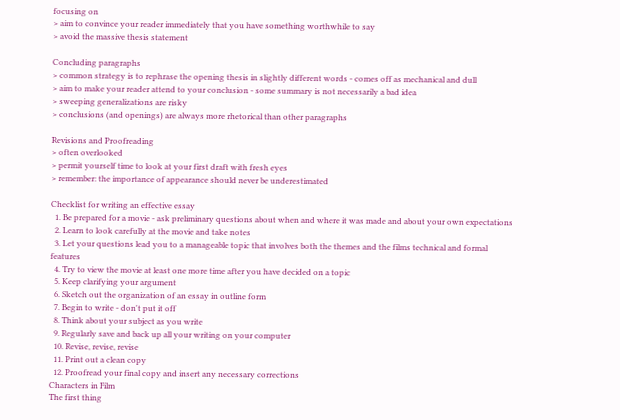focusing on
> aim to convince your reader immediately that you have something worthwhile to say
> avoid the massive thesis statement

Concluding paragraphs
> common strategy is to rephrase the opening thesis in slightly different words - comes off as mechanical and dull
> aim to make your reader attend to your conclusion - some summary is not necessarily a bad idea
> sweeping generalizations are risky
> conclusions (and openings) are always more rhetorical than other paragraphs

Revisions and Proofreading
> often overlooked
> permit yourself time to look at your first draft with fresh eyes
> remember: the importance of appearance should never be underestimated

Checklist for writing an effective essay
  1. Be prepared for a movie - ask preliminary questions about when and where it was made and about your own expectations
  2. Learn to look carefully at the movie and take notes
  3. Let your questions lead you to a manageable topic that involves both the themes and the films technical and formal features
  4. Try to view the movie at least one more time after you have decided on a topic
  5. Keep clarifying your argument
  6. Sketch out the organization of an essay in outline form
  7. Begin to write - don't put it off
  8. Think about your subject as you write
  9. Regularly save and back up all your writing on your computer
  10. Revise, revise, revise
  11. Print out a clean copy
  12. Proofread your final copy and insert any necessary corrections
Characters in Film
The first thing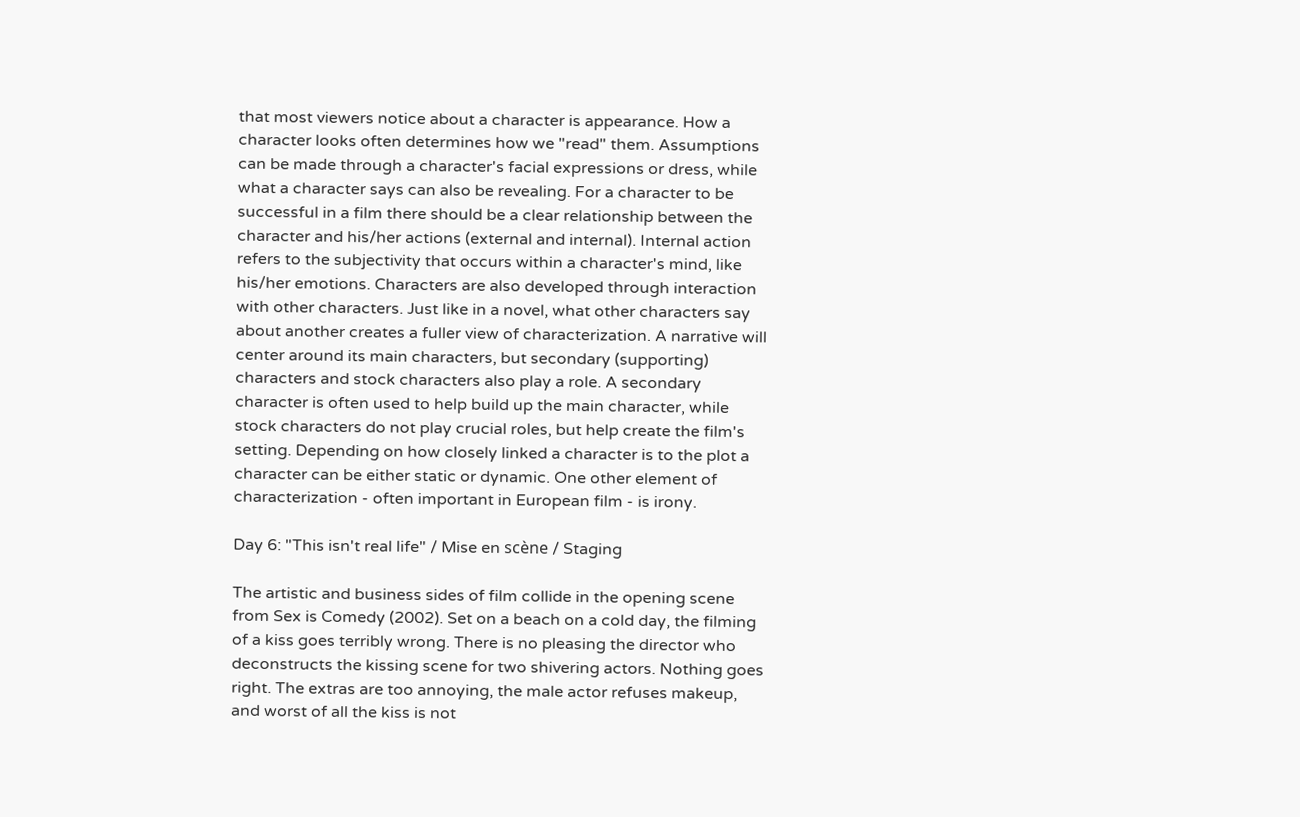that most viewers notice about a character is appearance. How a character looks often determines how we "read" them. Assumptions can be made through a character's facial expressions or dress, while what a character says can also be revealing. For a character to be successful in a film there should be a clear relationship between the character and his/her actions (external and internal). Internal action refers to the subjectivity that occurs within a character's mind, like his/her emotions. Characters are also developed through interaction with other characters. Just like in a novel, what other characters say about another creates a fuller view of characterization. A narrative will center around its main characters, but secondary (supporting) characters and stock characters also play a role. A secondary character is often used to help build up the main character, while stock characters do not play crucial roles, but help create the film's setting. Depending on how closely linked a character is to the plot a character can be either static or dynamic. One other element of characterization - often important in European film - is irony.

Day 6: "This isn't real life" / Mise en scène / Staging

The artistic and business sides of film collide in the opening scene from Sex is Comedy (2002). Set on a beach on a cold day, the filming of a kiss goes terribly wrong. There is no pleasing the director who deconstructs the kissing scene for two shivering actors. Nothing goes right. The extras are too annoying, the male actor refuses makeup, and worst of all the kiss is not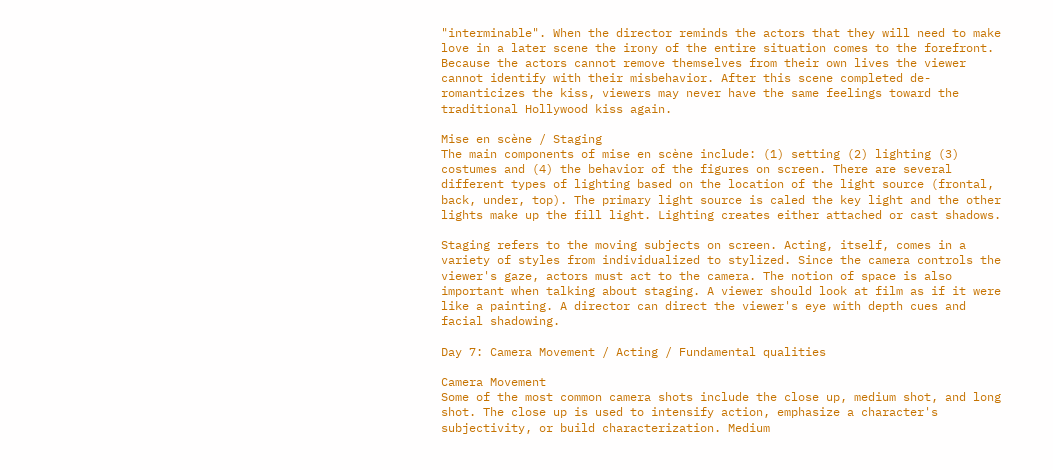"interminable". When the director reminds the actors that they will need to make love in a later scene the irony of the entire situation comes to the forefront. Because the actors cannot remove themselves from their own lives the viewer cannot identify with their misbehavior. After this scene completed de-romanticizes the kiss, viewers may never have the same feelings toward the traditional Hollywood kiss again.

Mise en scène / Staging
The main components of mise en scène include: (1) setting (2) lighting (3) costumes and (4) the behavior of the figures on screen. There are several different types of lighting based on the location of the light source (frontal, back, under, top). The primary light source is caled the key light and the other lights make up the fill light. Lighting creates either attached or cast shadows.

Staging refers to the moving subjects on screen. Acting, itself, comes in a variety of styles from individualized to stylized. Since the camera controls the viewer's gaze, actors must act to the camera. The notion of space is also important when talking about staging. A viewer should look at film as if it were like a painting. A director can direct the viewer's eye with depth cues and facial shadowing.

Day 7: Camera Movement / Acting / Fundamental qualities

Camera Movement
Some of the most common camera shots include the close up, medium shot, and long shot. The close up is used to intensify action, emphasize a character's subjectivity, or build characterization. Medium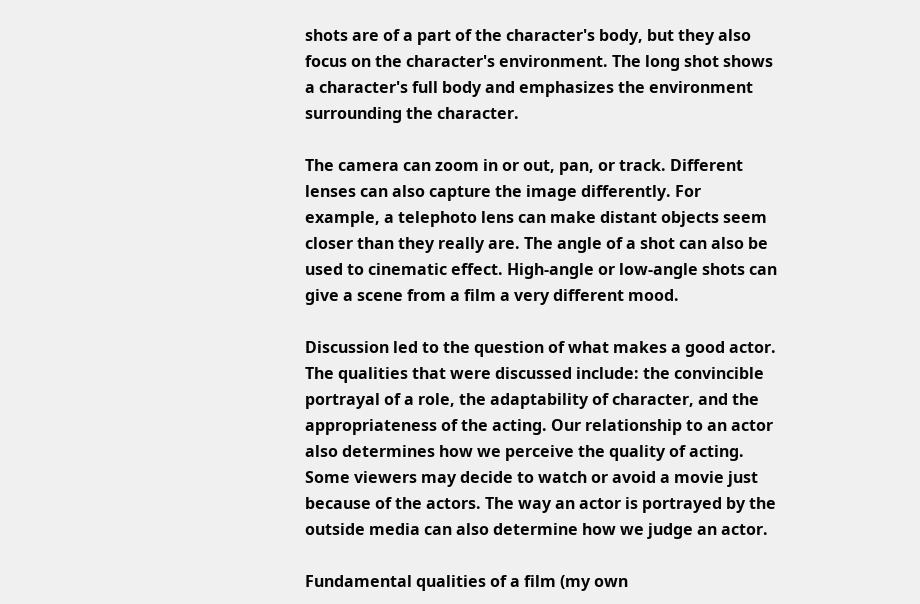shots are of a part of the character's body, but they also focus on the character's environment. The long shot shows a character's full body and emphasizes the environment surrounding the character.

The camera can zoom in or out, pan, or track. Different lenses can also capture the image differently. For example, a telephoto lens can make distant objects seem closer than they really are. The angle of a shot can also be used to cinematic effect. High-angle or low-angle shots can give a scene from a film a very different mood.

Discussion led to the question of what makes a good actor. The qualities that were discussed include: the convincible portrayal of a role, the adaptability of character, and the appropriateness of the acting. Our relationship to an actor also determines how we perceive the quality of acting. Some viewers may decide to watch or avoid a movie just because of the actors. The way an actor is portrayed by the outside media can also determine how we judge an actor.

Fundamental qualities of a film (my own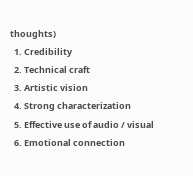thoughts)
  1. Credibility
  2. Technical craft
  3. Artistic vision
  4. Strong characterization
  5. Effective use of audio / visual
  6. Emotional connection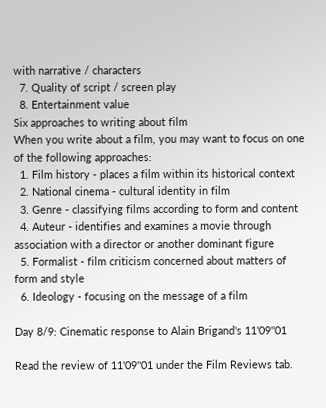with narrative / characters
  7. Quality of script / screen play
  8. Entertainment value
Six approaches to writing about film
When you write about a film, you may want to focus on one of the following approaches:
  1. Film history - places a film within its historical context
  2. National cinema - cultural identity in film
  3. Genre - classifying films according to form and content
  4. Auteur - identifies and examines a movie through association with a director or another dominant figure
  5. Formalist - film criticism concerned about matters of form and style
  6. Ideology - focusing on the message of a film

Day 8/9: Cinematic response to Alain Brigand's 11'09''01

Read the review of 11'09''01 under the Film Reviews tab.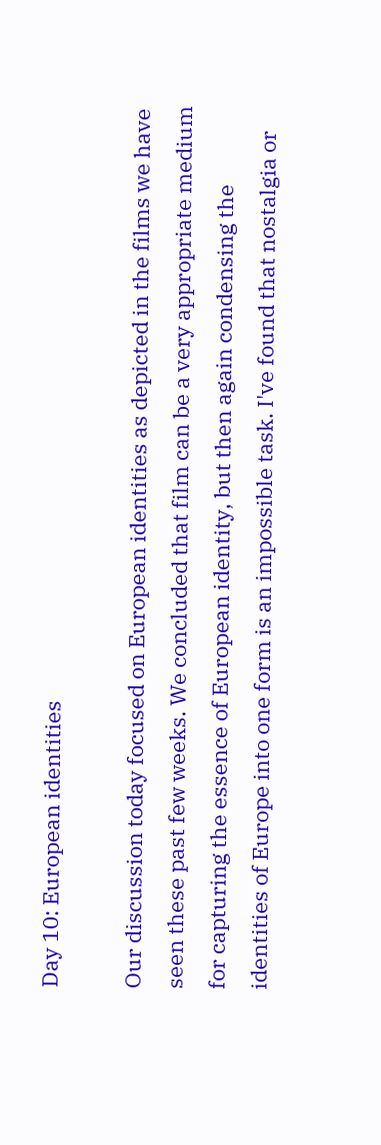Day 10: European identities

Our discussion today focused on European identities as depicted in the films we have seen these past few weeks. We concluded that film can be a very appropriate medium for capturing the essence of European identity, but then again condensing the identities of Europe into one form is an impossible task. I've found that nostalgia or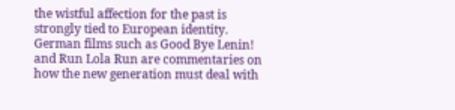the wistful affection for the past is strongly tied to European identity. German films such as Good Bye Lenin! and Run Lola Run are commentaries on how the new generation must deal with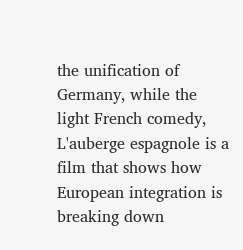the unification of Germany, while the light French comedy, L'auberge espagnole is a film that shows how European integration is breaking down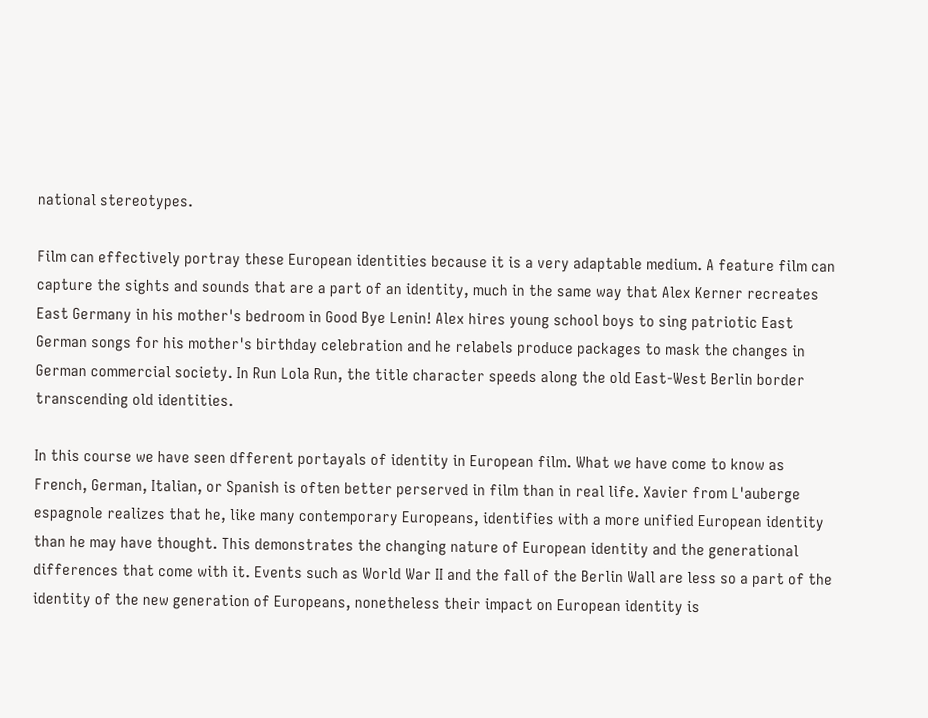national stereotypes.

Film can effectively portray these European identities because it is a very adaptable medium. A feature film can capture the sights and sounds that are a part of an identity, much in the same way that Alex Kerner recreates East Germany in his mother's bedroom in Good Bye Lenin! Alex hires young school boys to sing patriotic East German songs for his mother's birthday celebration and he relabels produce packages to mask the changes in German commercial society. In Run Lola Run, the title character speeds along the old East-West Berlin border transcending old identities.

In this course we have seen dfferent portayals of identity in European film. What we have come to know as French, German, Italian, or Spanish is often better perserved in film than in real life. Xavier from L'auberge espagnole realizes that he, like many contemporary Europeans, identifies with a more unified European identity than he may have thought. This demonstrates the changing nature of European identity and the generational differences that come with it. Events such as World War II and the fall of the Berlin Wall are less so a part of the identity of the new generation of Europeans, nonetheless their impact on European identity is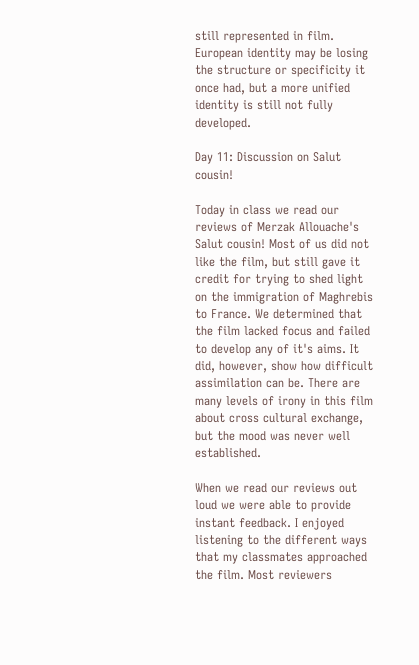still represented in film. European identity may be losing the structure or specificity it once had, but a more unified identity is still not fully developed.

Day 11: Discussion on Salut cousin!

Today in class we read our reviews of Merzak Allouache's Salut cousin! Most of us did not like the film, but still gave it credit for trying to shed light on the immigration of Maghrebis to France. We determined that the film lacked focus and failed to develop any of it's aims. It did, however, show how difficult assimilation can be. There are many levels of irony in this film about cross cultural exchange, but the mood was never well established.

When we read our reviews out loud we were able to provide instant feedback. I enjoyed listening to the different ways that my classmates approached the film. Most reviewers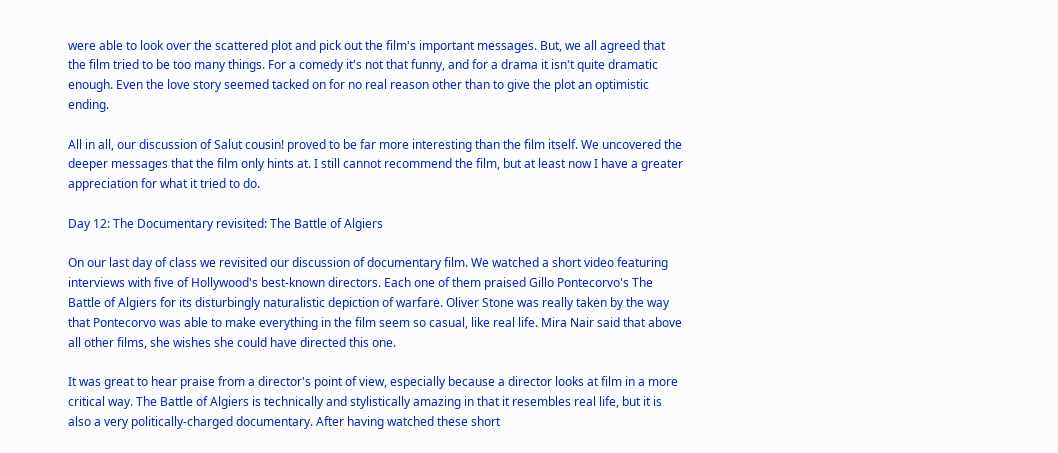were able to look over the scattered plot and pick out the film's important messages. But, we all agreed that the film tried to be too many things. For a comedy it's not that funny, and for a drama it isn't quite dramatic enough. Even the love story seemed tacked on for no real reason other than to give the plot an optimistic ending.

All in all, our discussion of Salut cousin! proved to be far more interesting than the film itself. We uncovered the deeper messages that the film only hints at. I still cannot recommend the film, but at least now I have a greater appreciation for what it tried to do.

Day 12: The Documentary revisited: The Battle of Algiers

On our last day of class we revisited our discussion of documentary film. We watched a short video featuring interviews with five of Hollywood's best-known directors. Each one of them praised Gillo Pontecorvo's The Battle of Algiers for its disturbingly naturalistic depiction of warfare. Oliver Stone was really taken by the way that Pontecorvo was able to make everything in the film seem so casual, like real life. Mira Nair said that above all other films, she wishes she could have directed this one.

It was great to hear praise from a director's point of view, especially because a director looks at film in a more critical way. The Battle of Algiers is technically and stylistically amazing in that it resembles real life, but it is also a very politically-charged documentary. After having watched these short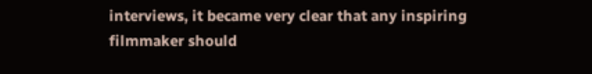interviews, it became very clear that any inspiring filmmaker should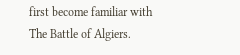first become familiar with The Battle of Algiers.